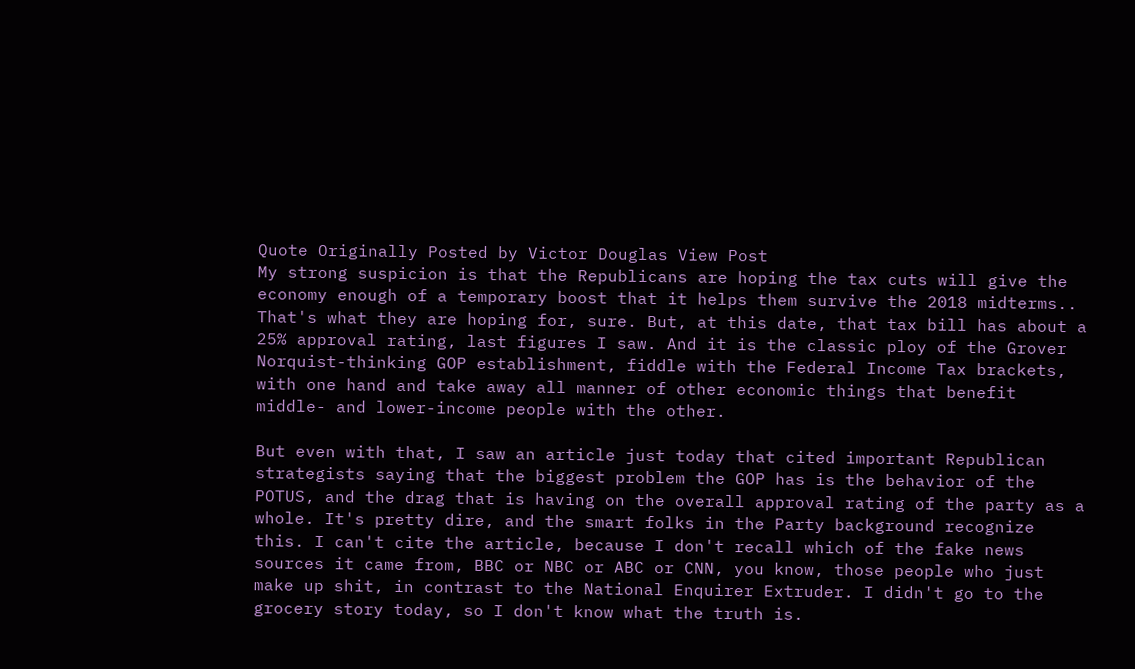Quote Originally Posted by Victor Douglas View Post
My strong suspicion is that the Republicans are hoping the tax cuts will give the economy enough of a temporary boost that it helps them survive the 2018 midterms..
That's what they are hoping for, sure. But, at this date, that tax bill has about a 25% approval rating, last figures I saw. And it is the classic ploy of the Grover Norquist-thinking GOP establishment, fiddle with the Federal Income Tax brackets, with one hand and take away all manner of other economic things that benefit middle- and lower-income people with the other.

But even with that, I saw an article just today that cited important Republican strategists saying that the biggest problem the GOP has is the behavior of the POTUS, and the drag that is having on the overall approval rating of the party as a whole. It's pretty dire, and the smart folks in the Party background recognize this. I can't cite the article, because I don't recall which of the fake news sources it came from, BBC or NBC or ABC or CNN, you know, those people who just make up shit, in contrast to the National Enquirer Extruder. I didn't go to the grocery story today, so I don't know what the truth is.